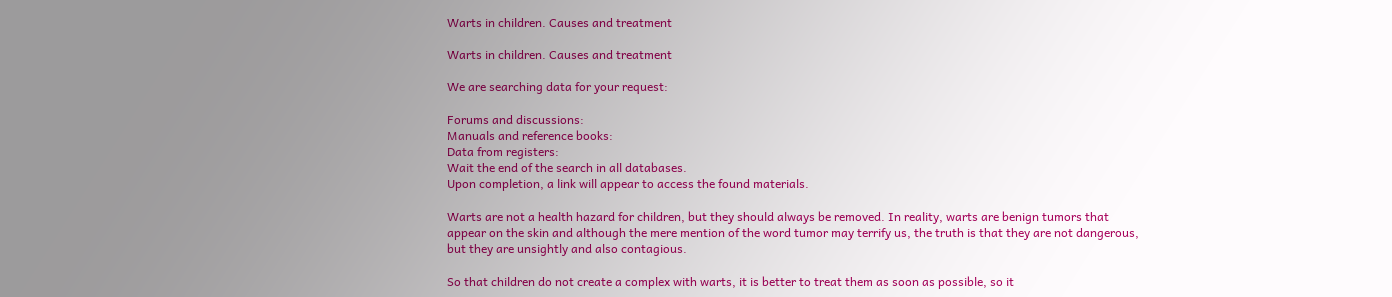Warts in children. Causes and treatment

Warts in children. Causes and treatment

We are searching data for your request:

Forums and discussions:
Manuals and reference books:
Data from registers:
Wait the end of the search in all databases.
Upon completion, a link will appear to access the found materials.

Warts are not a health hazard for children, but they should always be removed. In reality, warts are benign tumors that appear on the skin and although the mere mention of the word tumor may terrify us, the truth is that they are not dangerous, but they are unsightly and also contagious.

So that children do not create a complex with warts, it is better to treat them as soon as possible, so it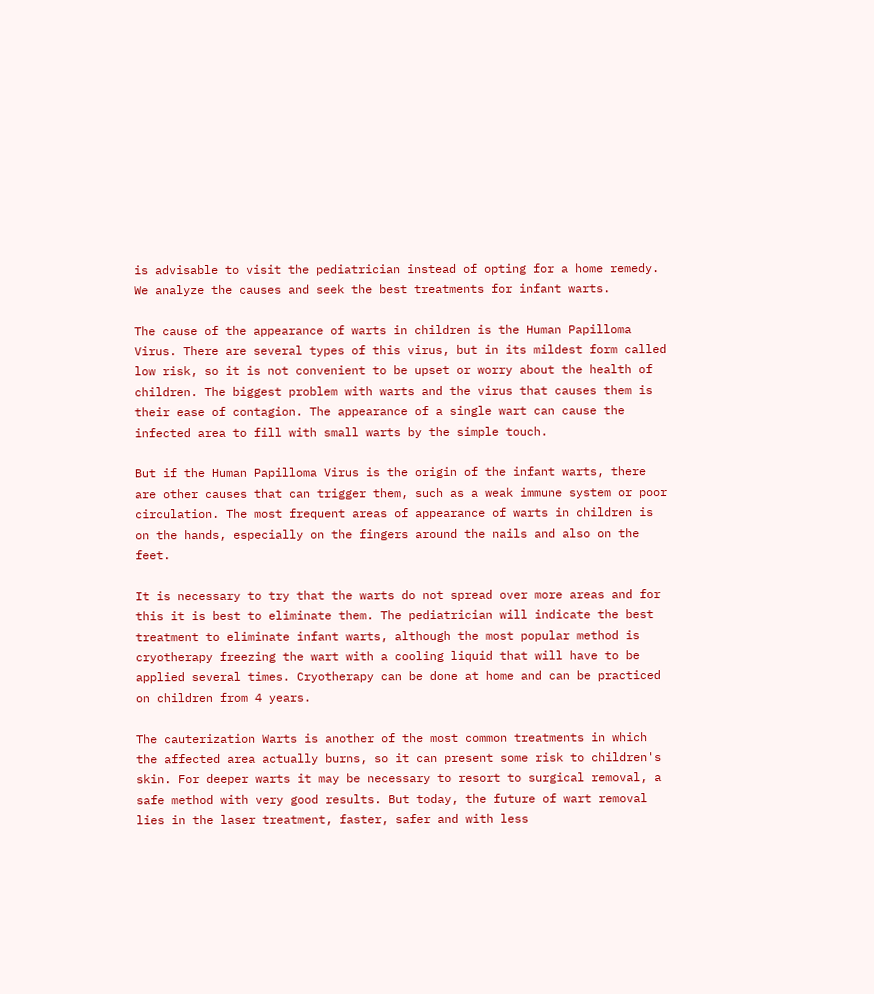is advisable to visit the pediatrician instead of opting for a home remedy. We analyze the causes and seek the best treatments for infant warts.

The cause of the appearance of warts in children is the Human Papilloma Virus. There are several types of this virus, but in its mildest form called low risk, so it is not convenient to be upset or worry about the health of children. The biggest problem with warts and the virus that causes them is their ease of contagion. The appearance of a single wart can cause the infected area to fill with small warts by the simple touch.

But if the Human Papilloma Virus is the origin of the infant warts, there are other causes that can trigger them, such as a weak immune system or poor circulation. The most frequent areas of appearance of warts in children is on the hands, especially on the fingers around the nails and also on the feet.

It is necessary to try that the warts do not spread over more areas and for this it is best to eliminate them. The pediatrician will indicate the best treatment to eliminate infant warts, although the most popular method is cryotherapy freezing the wart with a cooling liquid that will have to be applied several times. Cryotherapy can be done at home and can be practiced on children from 4 years.

The cauterization Warts is another of the most common treatments in which the affected area actually burns, so it can present some risk to children's skin. For deeper warts it may be necessary to resort to surgical removal, a safe method with very good results. But today, the future of wart removal lies in the laser treatment, faster, safer and with less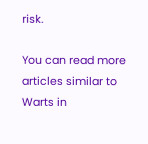risk.

You can read more articles similar to Warts in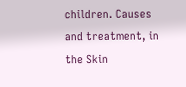children. Causes and treatment, in the Skin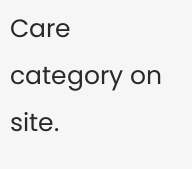Care category on site.